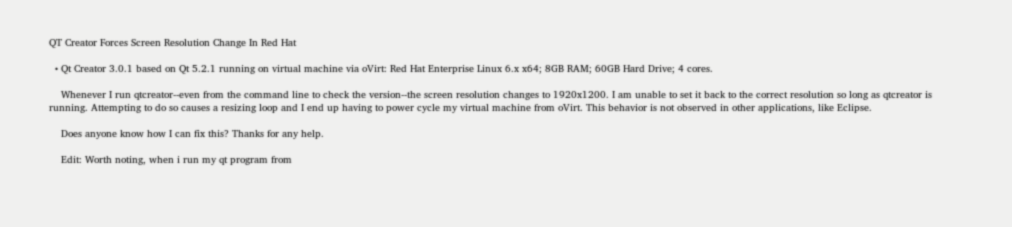QT Creator Forces Screen Resolution Change In Red Hat

  • Qt Creator 3.0.1 based on Qt 5.2.1 running on virtual machine via oVirt: Red Hat Enterprise Linux 6.x x64; 8GB RAM; 60GB Hard Drive; 4 cores.

    Whenever I run qtcreator--even from the command line to check the version--the screen resolution changes to 1920x1200. I am unable to set it back to the correct resolution so long as qtcreator is running. Attempting to do so causes a resizing loop and I end up having to power cycle my virtual machine from oVirt. This behavior is not observed in other applications, like Eclipse.

    Does anyone know how I can fix this? Thanks for any help.

    Edit: Worth noting, when i run my qt program from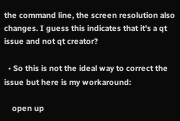the command line, the screen resolution also changes. I guess this indicates that it's a qt issue and not qt creator?

  • So this is not the ideal way to correct the issue but here is my workaround:

    open up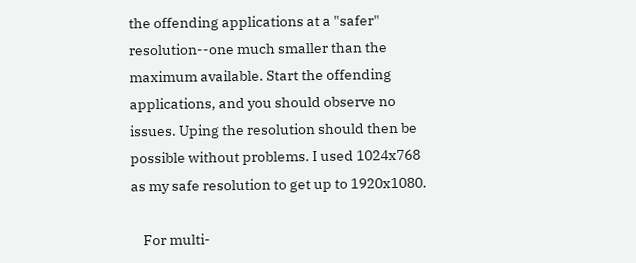the offending applications at a "safer" resolution--one much smaller than the maximum available. Start the offending applications, and you should observe no issues. Uping the resolution should then be possible without problems. I used 1024x768 as my safe resolution to get up to 1920x1080.

    For multi-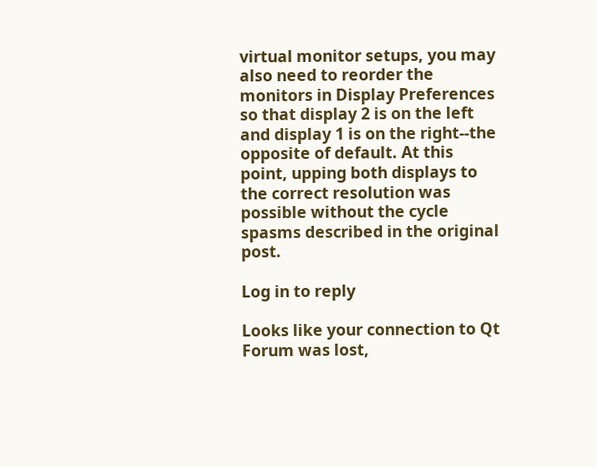virtual monitor setups, you may also need to reorder the monitors in Display Preferences so that display 2 is on the left and display 1 is on the right--the opposite of default. At this point, upping both displays to the correct resolution was possible without the cycle spasms described in the original post.

Log in to reply

Looks like your connection to Qt Forum was lost,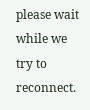please wait while we try to reconnect.